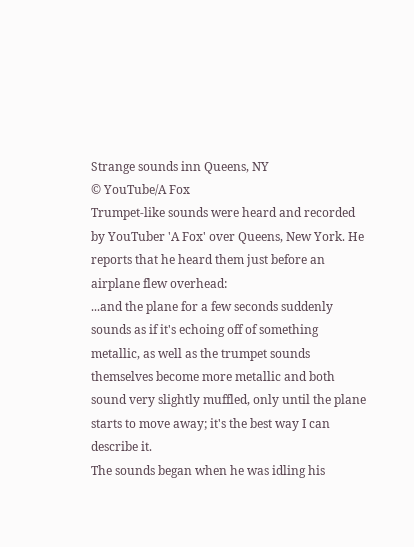Strange sounds inn Queens, NY
© YouTube/A Fox
Trumpet-like sounds were heard and recorded by YouTuber 'A Fox' over Queens, New York. He reports that he heard them just before an airplane flew overhead:
...and the plane for a few seconds suddenly sounds as if it's echoing off of something metallic, as well as the trumpet sounds themselves become more metallic and both sound very slightly muffled, only until the plane starts to move away; it's the best way I can describe it.
The sounds began when he was idling his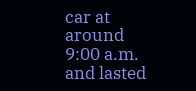car at around 9:00 a.m. and lasted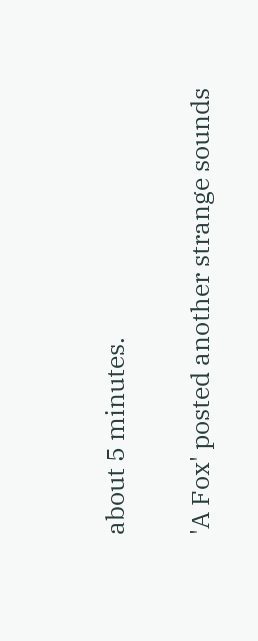about 5 minutes.

'A Fox' posted another strange sounds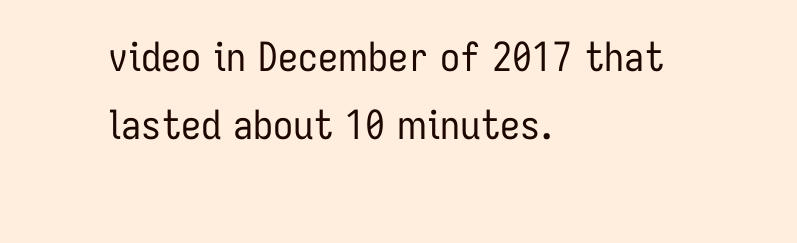video in December of 2017 that lasted about 10 minutes.